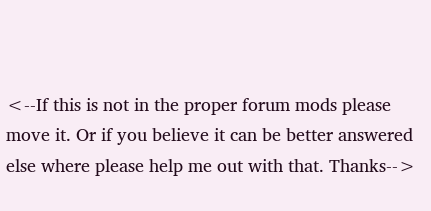<--If this is not in the proper forum mods please move it. Or if you believe it can be better answered else where please help me out with that. Thanks-->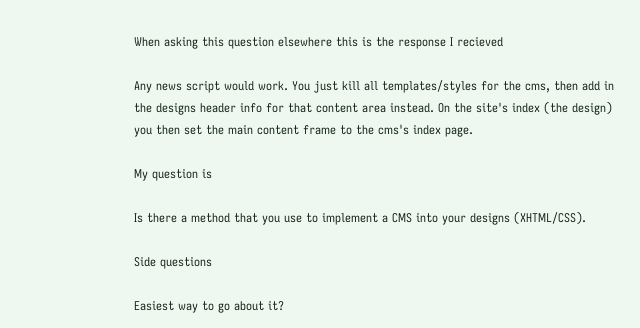When asking this question elsewhere this is the response I recieved

Any news script would work. You just kill all templates/styles for the cms, then add in the designs header info for that content area instead. On the site's index (the design) you then set the main content frame to the cms's index page.

My question is

Is there a method that you use to implement a CMS into your designs (XHTML/CSS).

Side questions

Easiest way to go about it?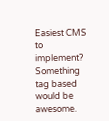Easiest CMS to implement? Something tag based would be awesome.